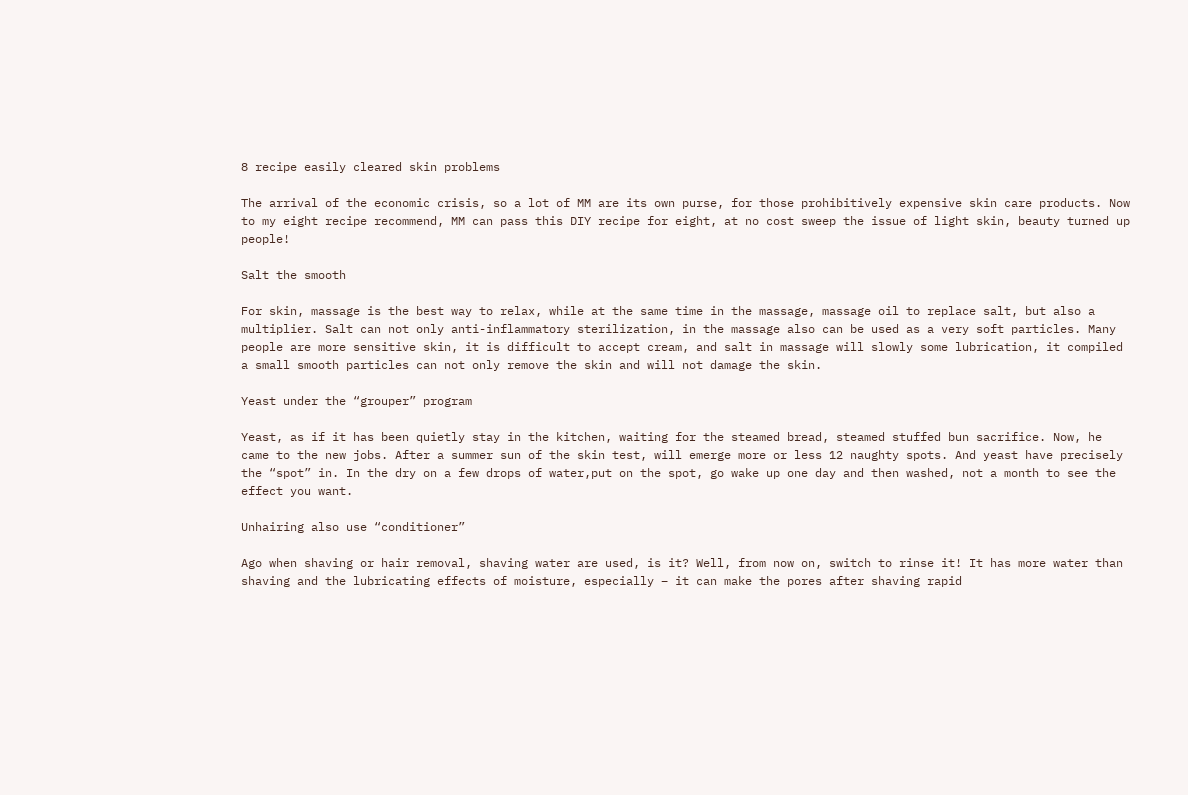8 recipe easily cleared skin problems

The arrival of the economic crisis, so a lot of MM are its own purse, for those prohibitively expensive skin care products. Now to my eight recipe recommend, MM can pass this DIY recipe for eight, at no cost sweep the issue of light skin, beauty turned up people!

Salt the smooth

For skin, massage is the best way to relax, while at the same time in the massage, massage oil to replace salt, but also a multiplier. Salt can not only anti-inflammatory sterilization, in the massage also can be used as a very soft particles. Many people are more sensitive skin, it is difficult to accept cream, and salt in massage will slowly some lubrication, it compiled a small smooth particles can not only remove the skin and will not damage the skin.

Yeast under the “grouper” program

Yeast, as if it has been quietly stay in the kitchen, waiting for the steamed bread, steamed stuffed bun sacrifice. Now, he came to the new jobs. After a summer sun of the skin test, will emerge more or less 12 naughty spots. And yeast have precisely the “spot” in. In the dry on a few drops of water,put on the spot, go wake up one day and then washed, not a month to see the effect you want.

Unhairing also use “conditioner”

Ago when shaving or hair removal, shaving water are used, is it? Well, from now on, switch to rinse it! It has more water than shaving and the lubricating effects of moisture, especially – it can make the pores after shaving rapid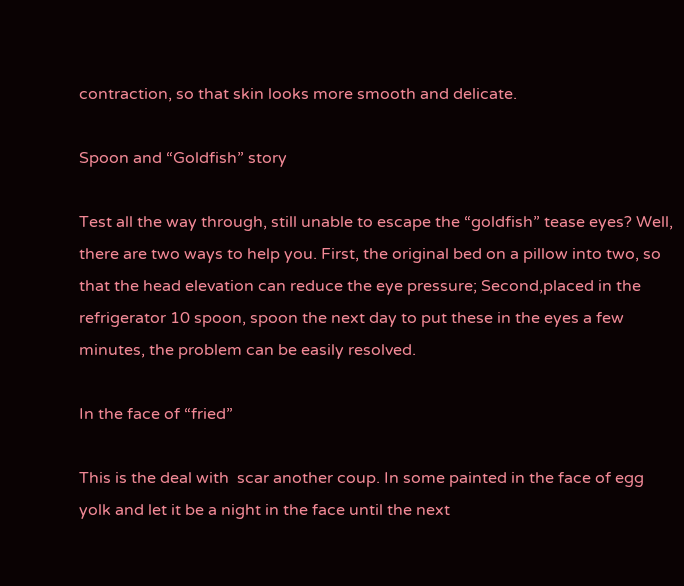contraction, so that skin looks more smooth and delicate.

Spoon and “Goldfish” story

Test all the way through, still unable to escape the “goldfish” tease eyes? Well, there are two ways to help you. First, the original bed on a pillow into two, so that the head elevation can reduce the eye pressure; Second,placed in the refrigerator 10 spoon, spoon the next day to put these in the eyes a few minutes, the problem can be easily resolved.

In the face of “fried”

This is the deal with  scar another coup. In some painted in the face of egg yolk and let it be a night in the face until the next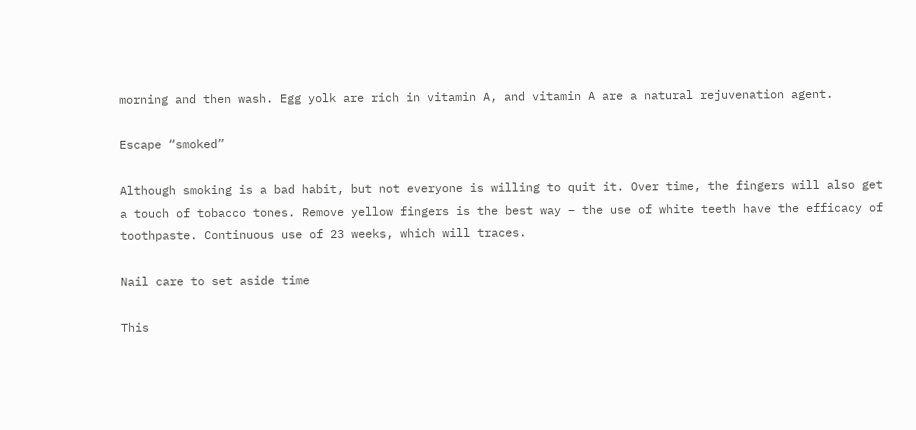morning and then wash. Egg yolk are rich in vitamin A, and vitamin A are a natural rejuvenation agent.

Escape “smoked”

Although smoking is a bad habit, but not everyone is willing to quit it. Over time, the fingers will also get a touch of tobacco tones. Remove yellow fingers is the best way – the use of white teeth have the efficacy of toothpaste. Continuous use of 23 weeks, which will traces.

Nail care to set aside time

This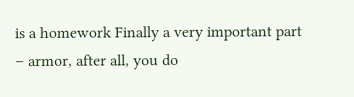is a homework Finally a very important part – armor, after all, you do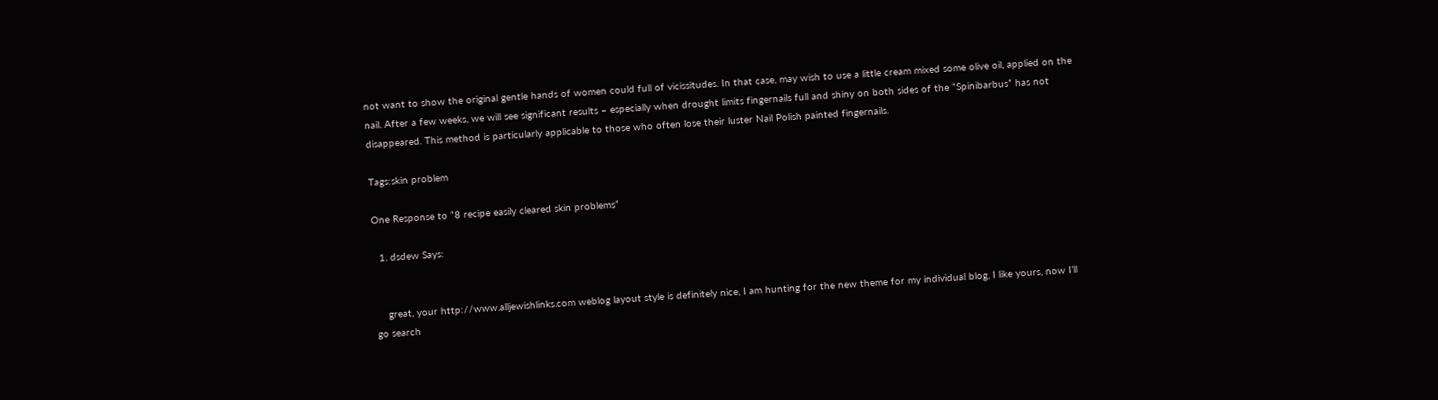not want to show the original gentle hands of women could full of vicissitudes. In that case, may wish to use a little cream mixed some olive oil, applied on the nail. After a few weeks, we will see significant results – especially when drought limits fingernails full and shiny on both sides of the “Spinibarbus” has not disappeared. This method is particularly applicable to those who often lose their luster Nail Polish painted fingernails.

Tags:skin problem

One Response to “8 recipe easily cleared skin problems”

  1. dsdew Says:


    great, your http://www.alljewishlinks.com weblog layout style is definitely nice, I am hunting for the new theme for my individual blog, I like yours, now I’ll go search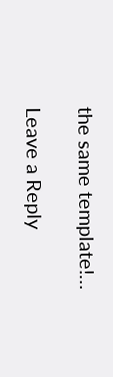the same template!…

Leave a Reply